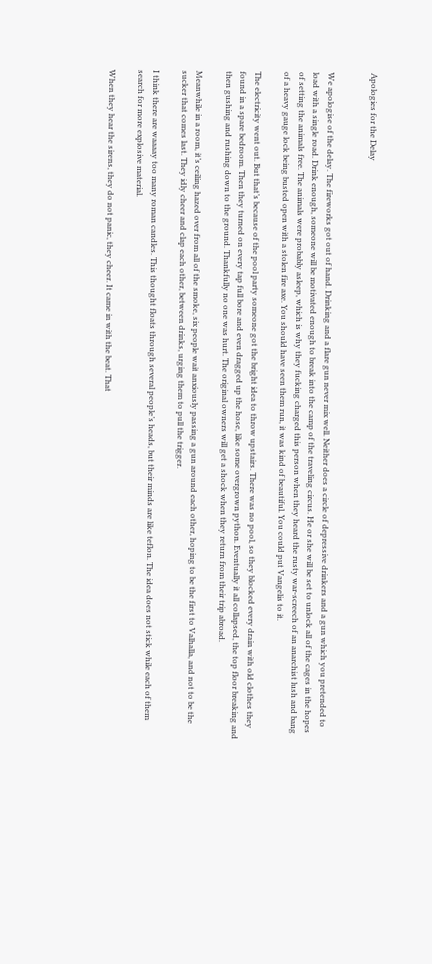Apologies for the Delay


We apologise of the delay. The fireworks got out of hand. Drinking and a flare gun never mix well. Neither does a circle of depressive drinkers and a gun which you pretended to load with a single road. Drink enough, someone will be motivated enough to break into the camp of the traveling circus. He or she will be set to unlock all of the cages in the hopes of setting the animals free. The animals were probably asleep, which is why they fucking charged this person when they heard the rusty war-screech of an anarchist lush and bang of a heavy gauge lock being busted open with a stolen fire axe. You should have seen them run, it was kind of beautiful. You could put Vangelis to it.

The electricity went out. But that’s because of the pool party someone got the bright idea to throw upstairs. There was no pool, so they blocked every drain with old clothes they found in a spare bedroom. Then they turned on every tap full bore and even dragged up the hose, like some overgrown python. Eventually it all collapsed, the top floor breaking and then gushing and rushing down to the ground. Thankfully no one was hurt. The original owners will get a shock when they return from their trip abroad.

Meanwhile in a room, it’s ceiling hazed over from all of the smoke, six people wait anxiously passing a gun around each other, hoping to be the first to Valhalla, and not to be the sucker that comes last. They idly cheer and clap each other, between drinks, urging them to pull the trigger.

I think there are waaaay too many roman candles. This thought floats through several people’s heads, but their minds are like teflon. The idea does not stick while each of them search for more explosive material.

When they hear the sirens, they do not panic, they cheer. It came in with the beat. That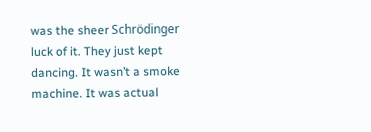was the sheer Schrödinger luck of it. They just kept dancing. It wasn’t a smoke machine. It was actual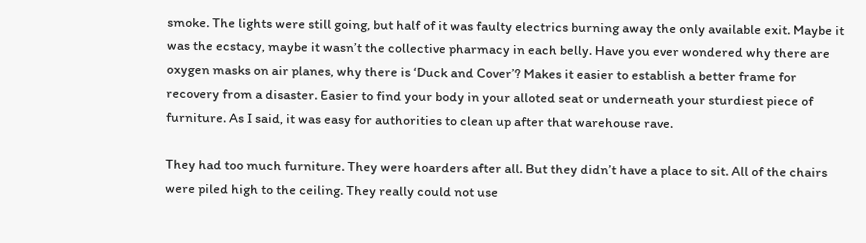smoke. The lights were still going, but half of it was faulty electrics burning away the only available exit. Maybe it was the ecstacy, maybe it wasn’t the collective pharmacy in each belly. Have you ever wondered why there are oxygen masks on air planes, why there is ‘Duck and Cover’? Makes it easier to establish a better frame for recovery from a disaster. Easier to find your body in your alloted seat or underneath your sturdiest piece of furniture. As I said, it was easy for authorities to clean up after that warehouse rave.

They had too much furniture. They were hoarders after all. But they didn’t have a place to sit. All of the chairs were piled high to the ceiling. They really could not use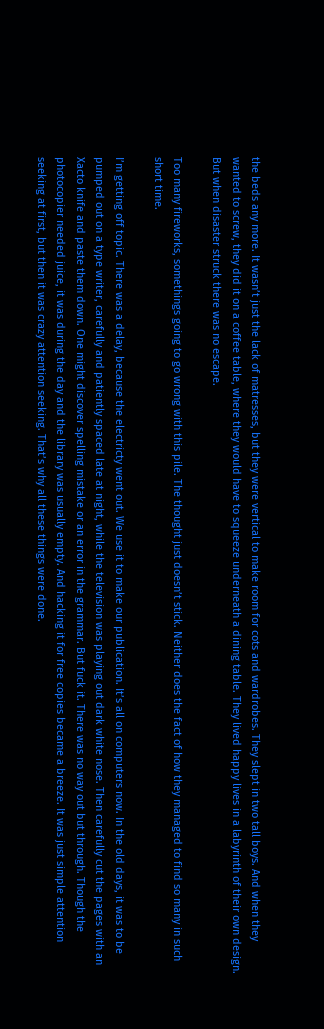the beds any more. It wasn’t just the lack of matresses, but they were vertical to make room for cots and wardrobes. They slept in two tall boys. And when they wanted to screw, they did it on a coffee table, where they would have to squeeze underneath a dining table. They lived happy lives in a labyrinth of their own design. But when disaster struck there was no escape.

Too many fireworks, somethings going to go wrong with this pile. The thought just doesn’t stick. Neither does the fact of how they managed to find so many in such short time.

I’m getting off topic. There was a delay, because the electricty went out. We use it to make our publication. It’s all on computers now. In the old days, it was to be pumped out on a type writer, carefully and patiently spaced late at night, while the television was playing out dark white nose. Then carefully cut the pages with an Xacto knife and paste them down. One might discover spelling mistake or an error in the grammar. But fuck it. There was no way out but through. Though the photocopier needed juice, it was during the day and the library was usually empty. And hacking it for free copies became a breeze. It was just simple attention seeking at first, but then it was crazy attention seeking. That’s why all these things were done.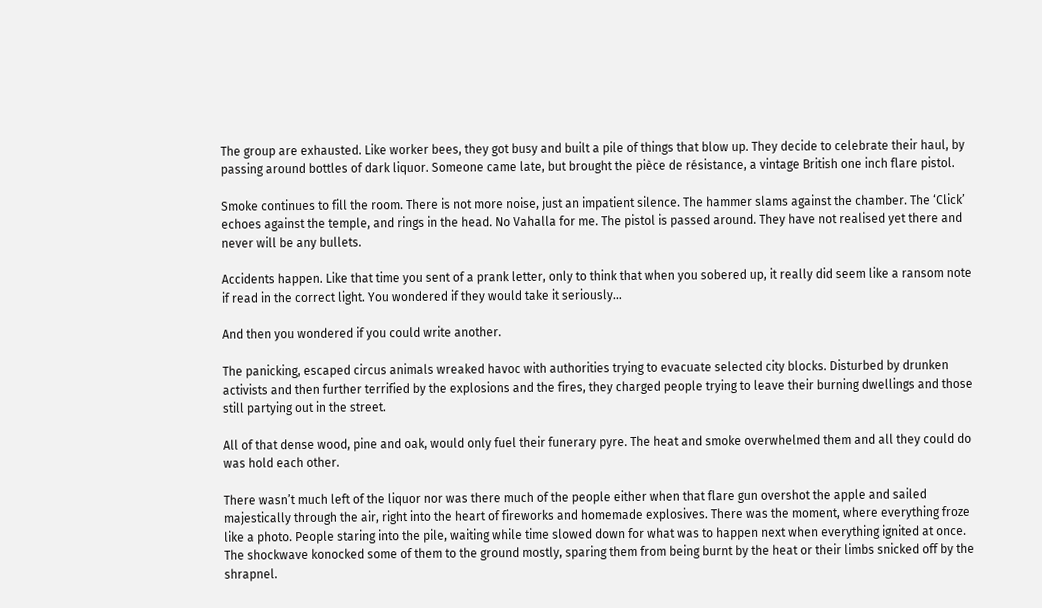The group are exhausted. Like worker bees, they got busy and built a pile of things that blow up. They decide to celebrate their haul, by passing around bottles of dark liquor. Someone came late, but brought the pièce de résistance, a vintage British one inch flare pistol.

Smoke continues to fill the room. There is not more noise, just an impatient silence. The hammer slams against the chamber. The ‘Click’ echoes against the temple, and rings in the head. No Vahalla for me. The pistol is passed around. They have not realised yet there and never will be any bullets.

Accidents happen. Like that time you sent of a prank letter, only to think that when you sobered up, it really did seem like a ransom note if read in the correct light. You wondered if they would take it seriously…

And then you wondered if you could write another.

The panicking, escaped circus animals wreaked havoc with authorities trying to evacuate selected city blocks. Disturbed by drunken activists and then further terrified by the explosions and the fires, they charged people trying to leave their burning dwellings and those still partying out in the street.

All of that dense wood, pine and oak, would only fuel their funerary pyre. The heat and smoke overwhelmed them and all they could do was hold each other.

There wasn’t much left of the liquor nor was there much of the people either when that flare gun overshot the apple and sailed majestically through the air, right into the heart of fireworks and homemade explosives. There was the moment, where everything froze like a photo. People staring into the pile, waiting while time slowed down for what was to happen next when everything ignited at once. The shockwave konocked some of them to the ground mostly, sparing them from being burnt by the heat or their limbs snicked off by the shrapnel.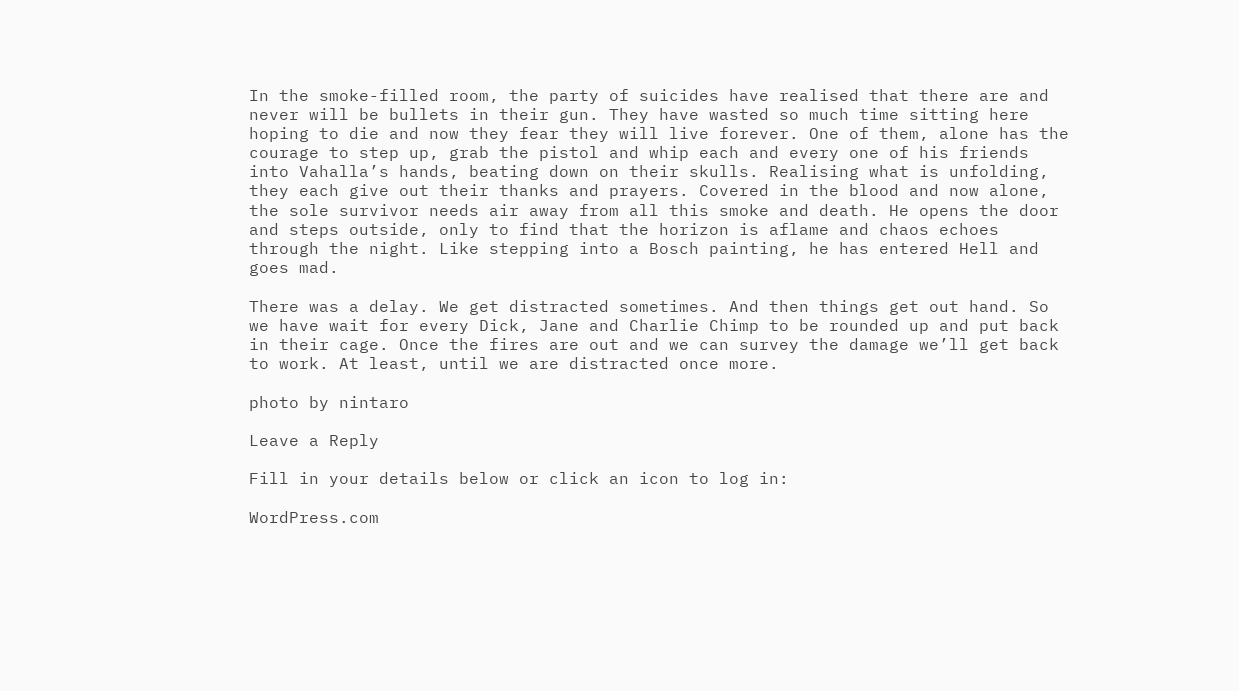In the smoke-filled room, the party of suicides have realised that there are and never will be bullets in their gun. They have wasted so much time sitting here hoping to die and now they fear they will live forever. One of them, alone has the courage to step up, grab the pistol and whip each and every one of his friends into Vahalla’s hands, beating down on their skulls. Realising what is unfolding, they each give out their thanks and prayers. Covered in the blood and now alone, the sole survivor needs air away from all this smoke and death. He opens the door and steps outside, only to find that the horizon is aflame and chaos echoes through the night. Like stepping into a Bosch painting, he has entered Hell and goes mad.

There was a delay. We get distracted sometimes. And then things get out hand. So we have wait for every Dick, Jane and Charlie Chimp to be rounded up and put back in their cage. Once the fires are out and we can survey the damage we’ll get back to work. At least, until we are distracted once more.

photo by nintaro

Leave a Reply

Fill in your details below or click an icon to log in:

WordPress.com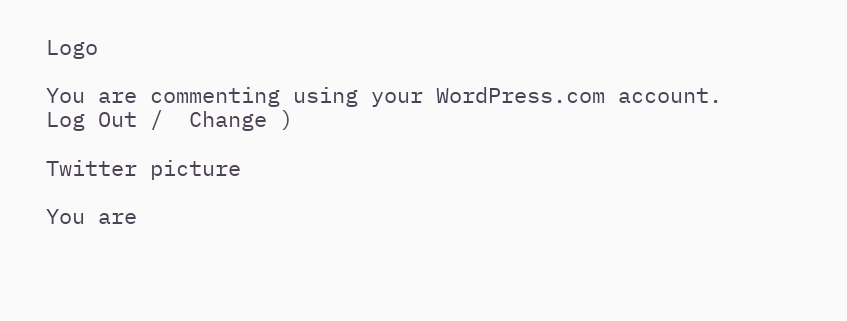Logo

You are commenting using your WordPress.com account. Log Out /  Change )

Twitter picture

You are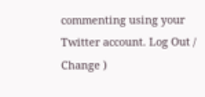commenting using your Twitter account. Log Out /  Change )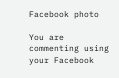Facebook photo

You are commenting using your Facebook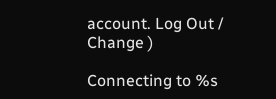account. Log Out /  Change )

Connecting to %s